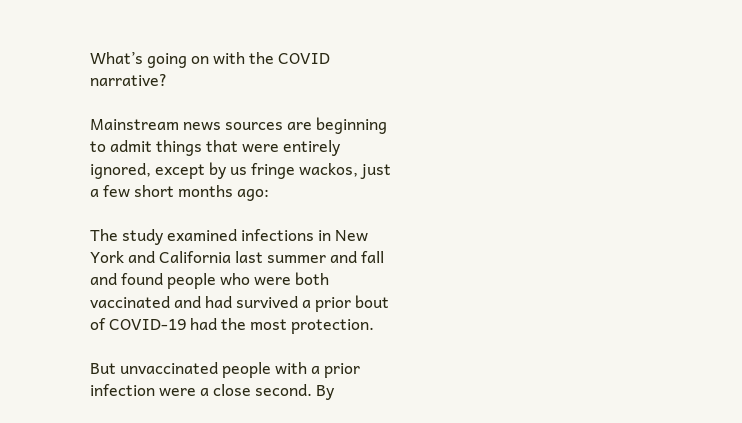What’s going on with the COVID narrative?

Mainstream news sources are beginning to admit things that were entirely ignored, except by us fringe wackos, just a few short months ago:

The study examined infections in New York and California last summer and fall and found people who were both vaccinated and had survived a prior bout of COVID-19 had the most protection.

But unvaccinated people with a prior infection were a close second. By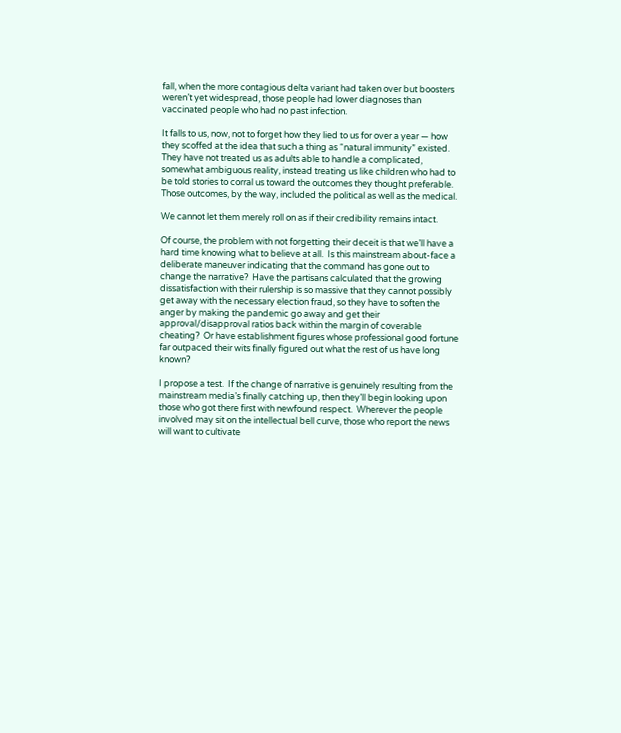fall, when the more contagious delta variant had taken over but boosters weren’t yet widespread, those people had lower diagnoses than vaccinated people who had no past infection.

It falls to us, now, not to forget how they lied to us for over a year — how they scoffed at the idea that such a thing as “natural immunity” existed.  They have not treated us as adults able to handle a complicated, somewhat ambiguous reality, instead treating us like children who had to be told stories to corral us toward the outcomes they thought preferable.  Those outcomes, by the way, included the political as well as the medical.

We cannot let them merely roll on as if their credibility remains intact.

Of course, the problem with not forgetting their deceit is that we’ll have a hard time knowing what to believe at all.  Is this mainstream about-face a deliberate maneuver indicating that the command has gone out to change the narrative?  Have the partisans calculated that the growing dissatisfaction with their rulership is so massive that they cannot possibly get away with the necessary election fraud, so they have to soften the anger by making the pandemic go away and get their approval/disapproval ratios back within the margin of coverable cheating?  Or have establishment figures whose professional good fortune far outpaced their wits finally figured out what the rest of us have long known?

I propose a test.  If the change of narrative is genuinely resulting from the mainstream media’s finally catching up, then they’ll begin looking upon those who got there first with newfound respect.  Wherever the people involved may sit on the intellectual bell curve, those who report the news will want to cultivate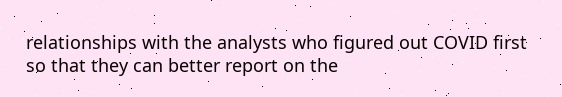relationships with the analysts who figured out COVID first so that they can better report on the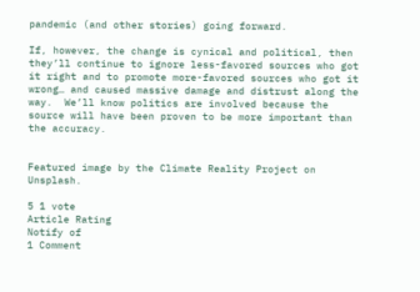pandemic (and other stories) going forward.

If, however, the change is cynical and political, then they’ll continue to ignore less-favored sources who got it right and to promote more-favored sources who got it wrong… and caused massive damage and distrust along the way.  We’ll know politics are involved because the source will have been proven to be more important than the accuracy.


Featured image by the Climate Reality Project on Unsplash.

5 1 vote
Article Rating
Notify of
1 Comment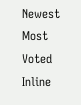Newest Most Voted
Inline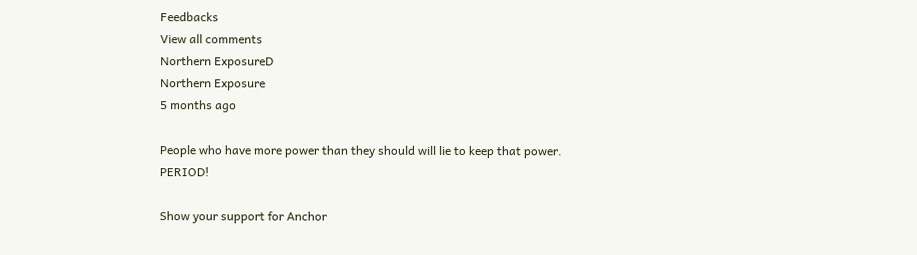Feedbacks
View all comments
Northern ExposureD
Northern Exposure
5 months ago

People who have more power than they should will lie to keep that power. PERIOD!

Show your support for Anchor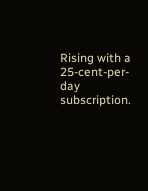Rising with a 25-cent-per-day subscription.